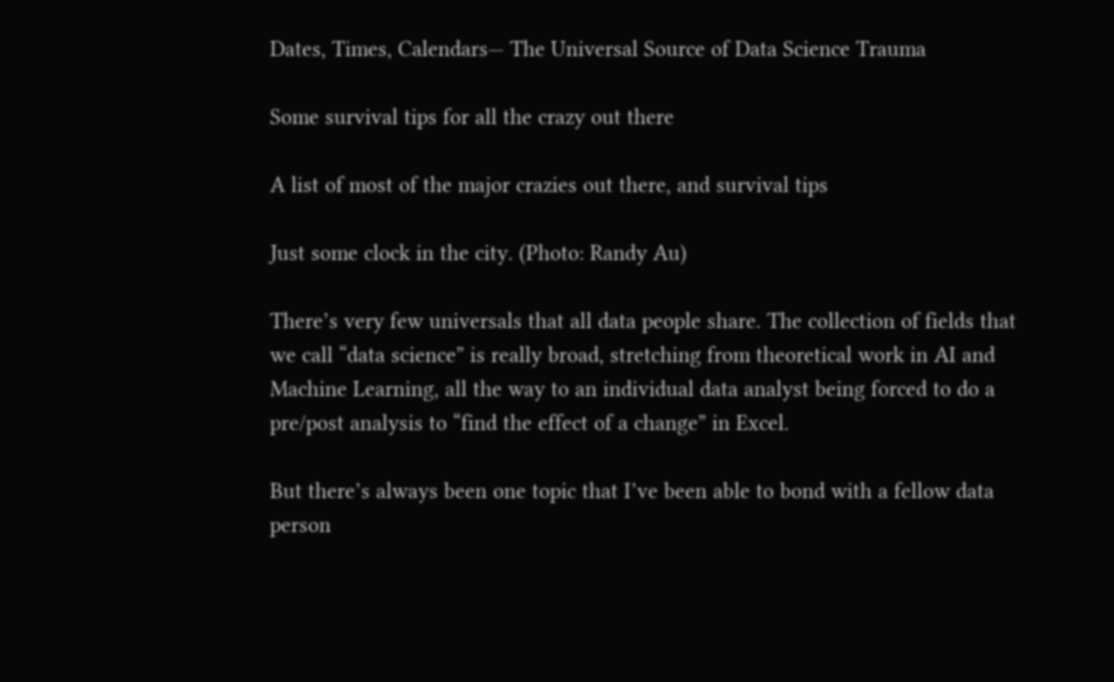Dates, Times, Calendars— The Universal Source of Data Science Trauma

Some survival tips for all the crazy out there

A list of most of the major crazies out there, and survival tips

Just some clock in the city. (Photo: Randy Au)

There’s very few universals that all data people share. The collection of fields that we call “data science” is really broad, stretching from theoretical work in AI and Machine Learning, all the way to an individual data analyst being forced to do a pre/post analysis to “find the effect of a change” in Excel.

But there’s always been one topic that I’ve been able to bond with a fellow data person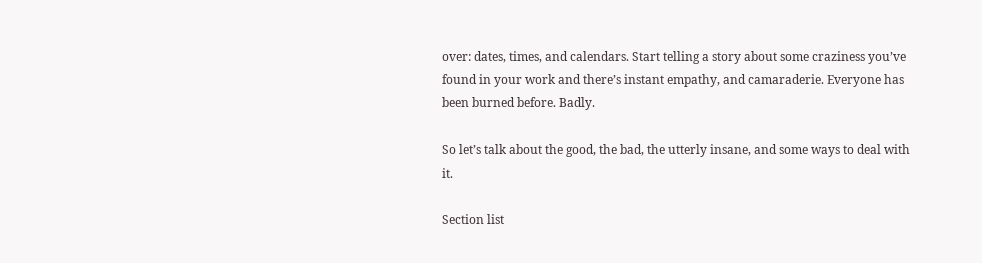over: dates, times, and calendars. Start telling a story about some craziness you’ve found in your work and there’s instant empathy, and camaraderie. Everyone has been burned before. Badly.

So let’s talk about the good, the bad, the utterly insane, and some ways to deal with it.

Section list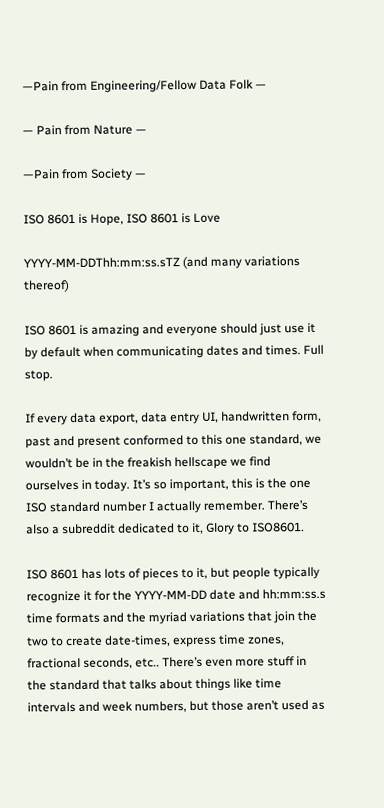—Pain from Engineering/Fellow Data Folk —

— Pain from Nature —

—Pain from Society —

ISO 8601 is Hope, ISO 8601 is Love

YYYY-MM-DDThh:mm:ss.sTZ (and many variations thereof)

ISO 8601 is amazing and everyone should just use it by default when communicating dates and times. Full stop.

If every data export, data entry UI, handwritten form, past and present conformed to this one standard, we wouldn’t be in the freakish hellscape we find ourselves in today. It’s so important, this is the one ISO standard number I actually remember. There’s also a subreddit dedicated to it, Glory to ISO8601.

ISO 8601 has lots of pieces to it, but people typically recognize it for the YYYY-MM-DD date and hh:mm:ss.s time formats and the myriad variations that join the two to create date-times, express time zones, fractional seconds, etc.. There’s even more stuff in the standard that talks about things like time intervals and week numbers, but those aren’t used as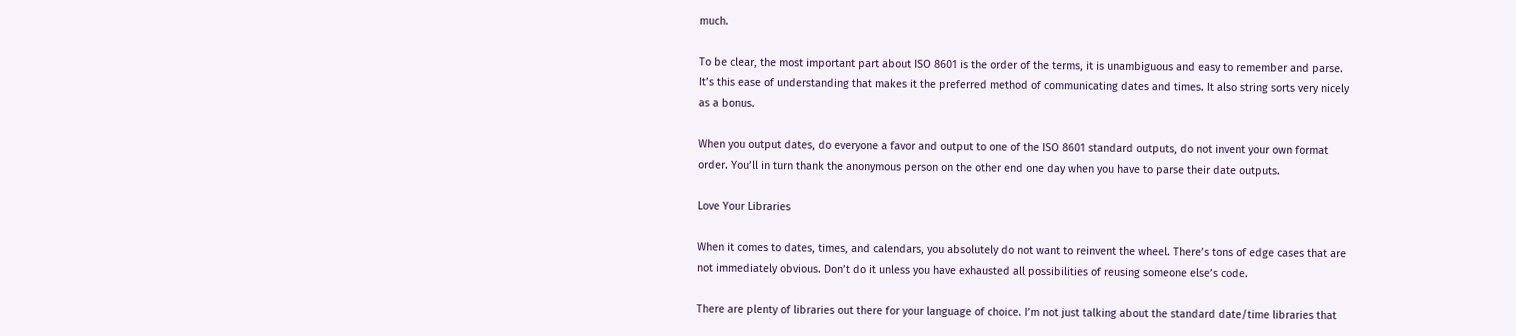much.

To be clear, the most important part about ISO 8601 is the order of the terms, it is unambiguous and easy to remember and parse. It’s this ease of understanding that makes it the preferred method of communicating dates and times. It also string sorts very nicely as a bonus.

When you output dates, do everyone a favor and output to one of the ISO 8601 standard outputs, do not invent your own format order. You’ll in turn thank the anonymous person on the other end one day when you have to parse their date outputs.

Love Your Libraries

When it comes to dates, times, and calendars, you absolutely do not want to reinvent the wheel. There’s tons of edge cases that are not immediately obvious. Don’t do it unless you have exhausted all possibilities of reusing someone else’s code.

There are plenty of libraries out there for your language of choice. I’m not just talking about the standard date/time libraries that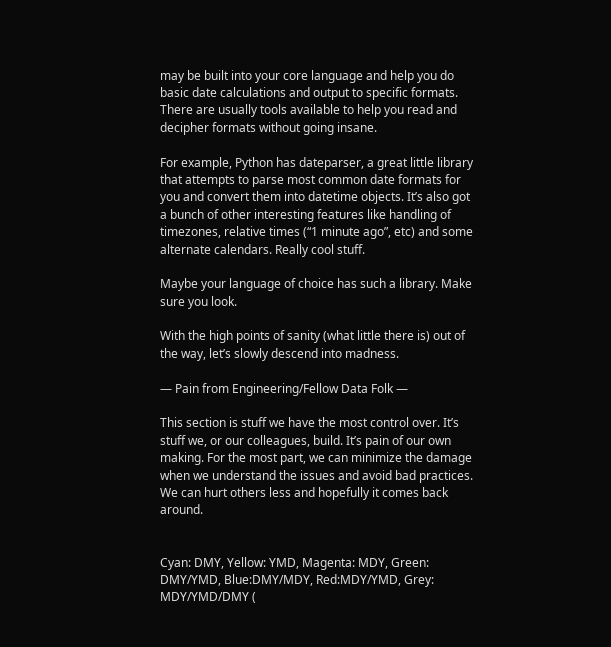may be built into your core language and help you do basic date calculations and output to specific formats. There are usually tools available to help you read and decipher formats without going insane.

For example, Python has dateparser, a great little library that attempts to parse most common date formats for you and convert them into datetime objects. It’s also got a bunch of other interesting features like handling of timezones, relative times (“1 minute ago”, etc) and some alternate calendars. Really cool stuff.

Maybe your language of choice has such a library. Make sure you look.

With the high points of sanity (what little there is) out of the way, let’s slowly descend into madness.

— Pain from Engineering/Fellow Data Folk —

This section is stuff we have the most control over. It’s stuff we, or our colleagues, build. It’s pain of our own making. For the most part, we can minimize the damage when we understand the issues and avoid bad practices. We can hurt others less and hopefully it comes back around.


Cyan: DMY, Yellow: YMD, Magenta: MDY, Green: DMY/YMD, Blue:DMY/MDY, Red:MDY/YMD, Grey: MDY/YMD/DMY (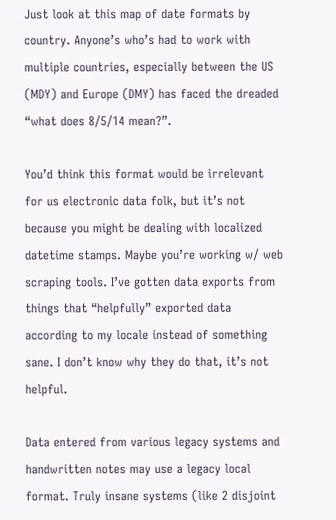Just look at this map of date formats by country. Anyone’s who’s had to work with multiple countries, especially between the US (MDY) and Europe (DMY) has faced the dreaded “what does 8/5/14 mean?”.

You’d think this format would be irrelevant for us electronic data folk, but it’s not because you might be dealing with localized datetime stamps. Maybe you’re working w/ web scraping tools. I’ve gotten data exports from things that “helpfully” exported data according to my locale instead of something sane. I don’t know why they do that, it’s not helpful.

Data entered from various legacy systems and handwritten notes may use a legacy local format. Truly insane systems (like 2 disjoint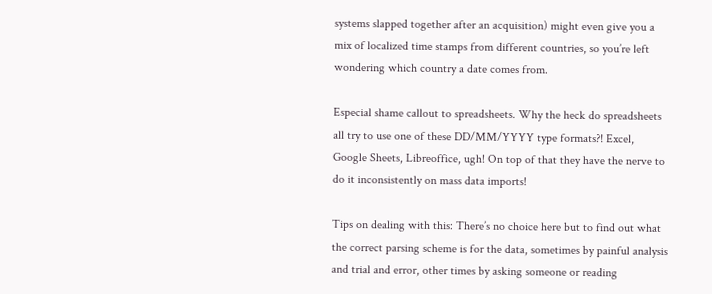systems slapped together after an acquisition) might even give you a mix of localized time stamps from different countries, so you’re left wondering which country a date comes from.

Especial shame callout to spreadsheets. Why the heck do spreadsheets all try to use one of these DD/MM/YYYY type formats?! Excel, Google Sheets, Libreoffice, ugh! On top of that they have the nerve to do it inconsistently on mass data imports!

Tips on dealing with this: There’s no choice here but to find out what the correct parsing scheme is for the data, sometimes by painful analysis and trial and error, other times by asking someone or reading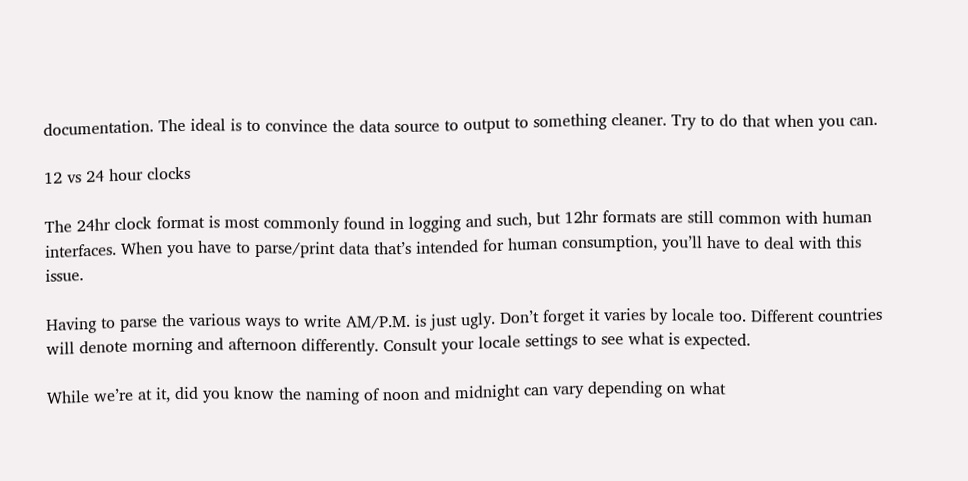documentation. The ideal is to convince the data source to output to something cleaner. Try to do that when you can.

12 vs 24 hour clocks

The 24hr clock format is most commonly found in logging and such, but 12hr formats are still common with human interfaces. When you have to parse/print data that’s intended for human consumption, you’ll have to deal with this issue.

Having to parse the various ways to write AM/P.M. is just ugly. Don’t forget it varies by locale too. Different countries will denote morning and afternoon differently. Consult your locale settings to see what is expected.

While we’re at it, did you know the naming of noon and midnight can vary depending on what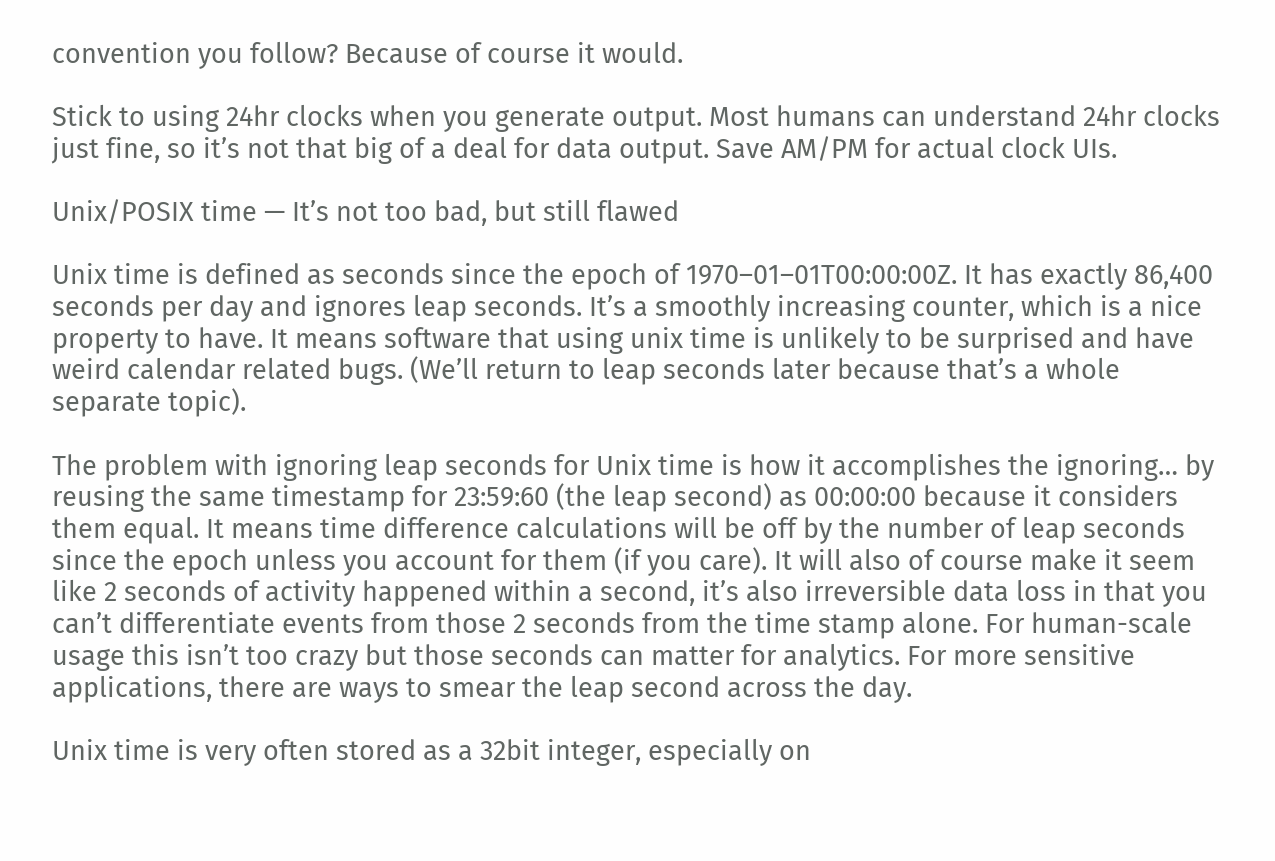convention you follow? Because of course it would.

Stick to using 24hr clocks when you generate output. Most humans can understand 24hr clocks just fine, so it’s not that big of a deal for data output. Save AM/PM for actual clock UIs.

Unix/POSIX time — It’s not too bad, but still flawed

Unix time is defined as seconds since the epoch of 1970–01–01T00:00:00Z. It has exactly 86,400 seconds per day and ignores leap seconds. It’s a smoothly increasing counter, which is a nice property to have. It means software that using unix time is unlikely to be surprised and have weird calendar related bugs. (We’ll return to leap seconds later because that’s a whole separate topic).

The problem with ignoring leap seconds for Unix time is how it accomplishes the ignoring… by reusing the same timestamp for 23:59:60 (the leap second) as 00:00:00 because it considers them equal. It means time difference calculations will be off by the number of leap seconds since the epoch unless you account for them (if you care). It will also of course make it seem like 2 seconds of activity happened within a second, it’s also irreversible data loss in that you can’t differentiate events from those 2 seconds from the time stamp alone. For human-scale usage this isn’t too crazy but those seconds can matter for analytics. For more sensitive applications, there are ways to smear the leap second across the day.

Unix time is very often stored as a 32bit integer, especially on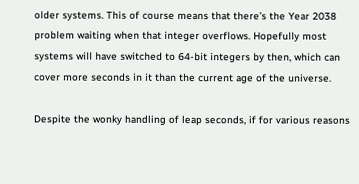older systems. This of course means that there’s the Year 2038 problem waiting when that integer overflows. Hopefully most systems will have switched to 64-bit integers by then, which can cover more seconds in it than the current age of the universe.

Despite the wonky handling of leap seconds, if for various reasons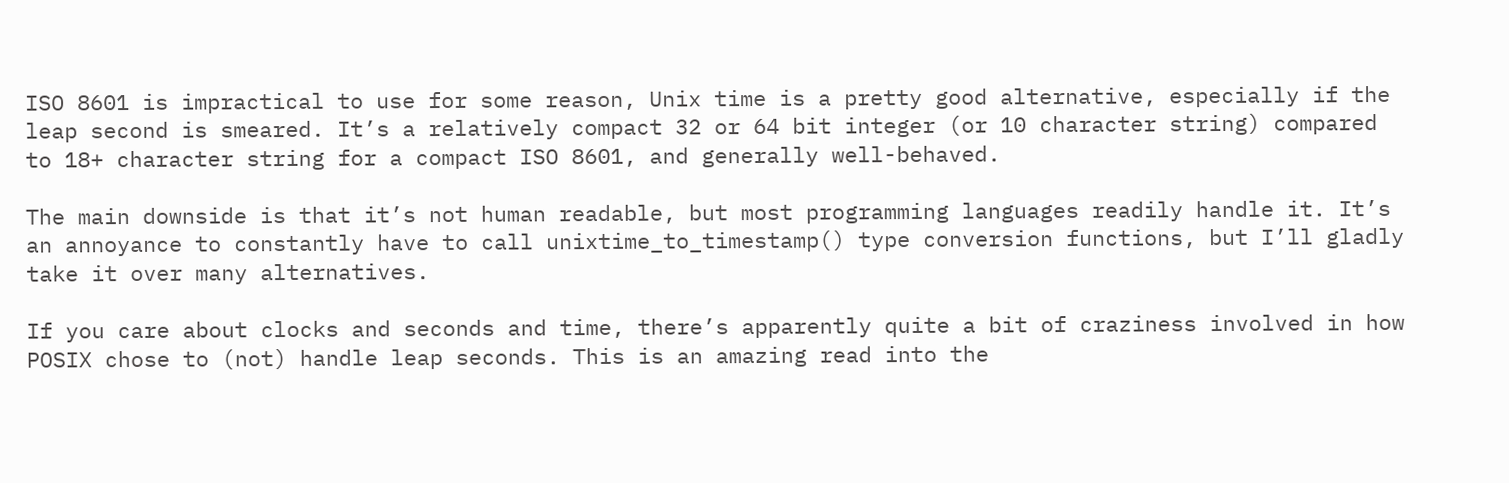ISO 8601 is impractical to use for some reason, Unix time is a pretty good alternative, especially if the leap second is smeared. It’s a relatively compact 32 or 64 bit integer (or 10 character string) compared to 18+ character string for a compact ISO 8601, and generally well-behaved.

The main downside is that it’s not human readable, but most programming languages readily handle it. It’s an annoyance to constantly have to call unixtime_to_timestamp() type conversion functions, but I’ll gladly take it over many alternatives.

If you care about clocks and seconds and time, there’s apparently quite a bit of craziness involved in how POSIX chose to (not) handle leap seconds. This is an amazing read into the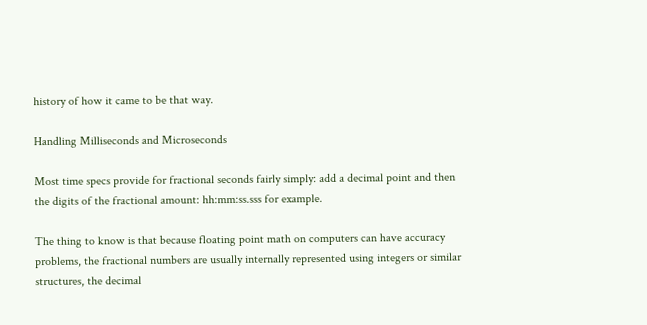history of how it came to be that way.

Handling Milliseconds and Microseconds

Most time specs provide for fractional seconds fairly simply: add a decimal point and then the digits of the fractional amount: hh:mm:ss.sss for example.

The thing to know is that because floating point math on computers can have accuracy problems, the fractional numbers are usually internally represented using integers or similar structures, the decimal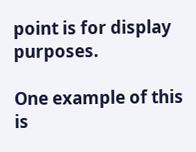point is for display purposes.

One example of this is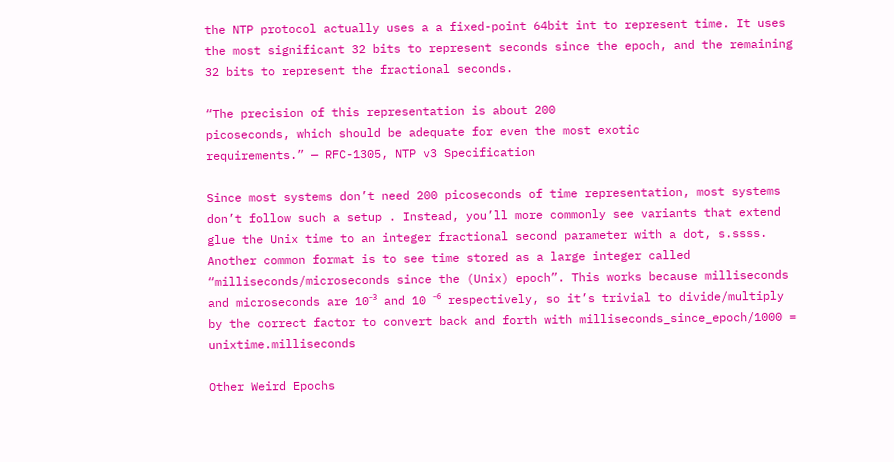the NTP protocol actually uses a a fixed-point 64bit int to represent time. It uses the most significant 32 bits to represent seconds since the epoch, and the remaining 32 bits to represent the fractional seconds.

“The precision of this representation is about 200
picoseconds, which should be adequate for even the most exotic
requirements.” — RFC-1305, NTP v3 Specification

Since most systems don’t need 200 picoseconds of time representation, most systems don’t follow such a setup . Instead, you’ll more commonly see variants that extend glue the Unix time to an integer fractional second parameter with a dot, s.ssss. Another common format is to see time stored as a large integer called “milliseconds/microseconds since the (Unix) epoch”. This works because milliseconds and microseconds are 10⁻³ and 10 ⁻⁶ respectively, so it’s trivial to divide/multiply by the correct factor to convert back and forth with milliseconds_since_epoch/1000 = unixtime.milliseconds

Other Weird Epochs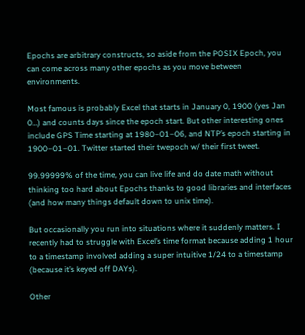Epochs are arbitrary constructs, so aside from the POSIX Epoch, you can come across many other epochs as you move between environments.

Most famous is probably Excel that starts in January 0, 1900 (yes Jan 0…) and counts days since the epoch start. But other interesting ones include GPS Time starting at 1980–01–06, and NTP’s epoch starting in 1900–01–01. Twitter started their twepoch w/ their first tweet.

99.99999% of the time, you can live life and do date math without thinking too hard about Epochs thanks to good libraries and interfaces (and how many things default down to unix time).

But occasionally you run into situations where it suddenly matters. I recently had to struggle with Excel’s time format because adding 1 hour to a timestamp involved adding a super intuitive 1/24 to a timestamp (because it’s keyed off DAYs).

Other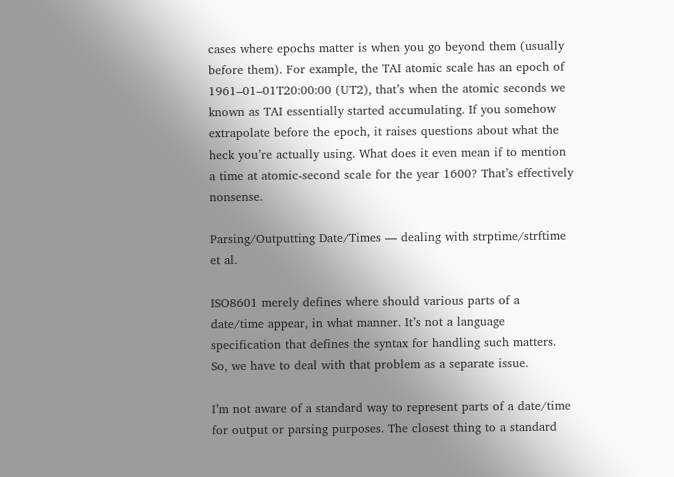cases where epochs matter is when you go beyond them (usually before them). For example, the TAI atomic scale has an epoch of 1961–01–01T20:00:00 (UT2), that’s when the atomic seconds we known as TAI essentially started accumulating. If you somehow extrapolate before the epoch, it raises questions about what the heck you’re actually using. What does it even mean if to mention a time at atomic-second scale for the year 1600? That’s effectively nonsense.

Parsing/Outputting Date/Times — dealing with strptime/strftime et al.

ISO8601 merely defines where should various parts of a date/time appear, in what manner. It’s not a language specification that defines the syntax for handling such matters. So, we have to deal with that problem as a separate issue.

I’m not aware of a standard way to represent parts of a date/time for output or parsing purposes. The closest thing to a standard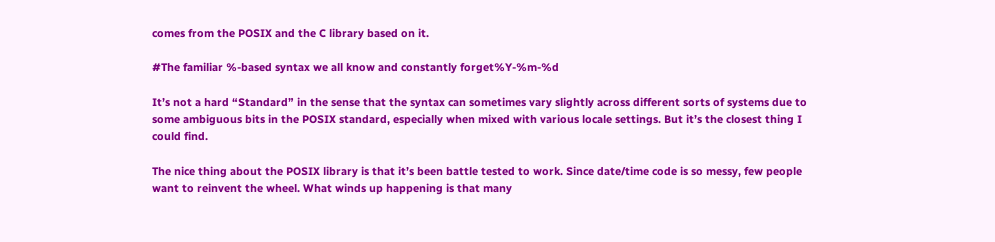comes from the POSIX and the C library based on it.

#The familiar %-based syntax we all know and constantly forget%Y-%m-%d

It’s not a hard “Standard” in the sense that the syntax can sometimes vary slightly across different sorts of systems due to some ambiguous bits in the POSIX standard, especially when mixed with various locale settings. But it’s the closest thing I could find.

The nice thing about the POSIX library is that it’s been battle tested to work. Since date/time code is so messy, few people want to reinvent the wheel. What winds up happening is that many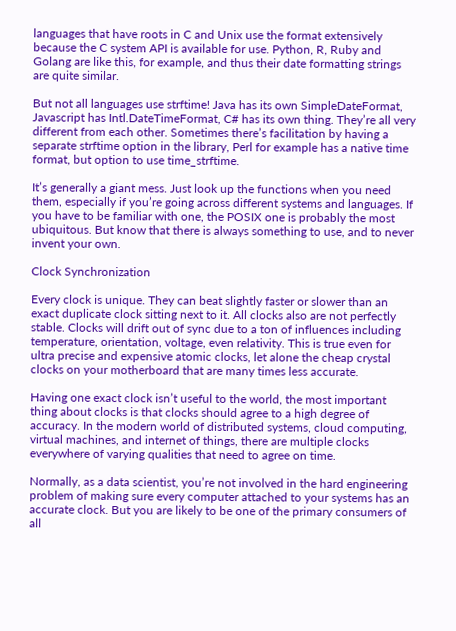languages that have roots in C and Unix use the format extensively because the C system API is available for use. Python, R, Ruby and Golang are like this, for example, and thus their date formatting strings are quite similar.

But not all languages use strftime! Java has its own SimpleDateFormat, Javascript has Intl.DateTimeFormat, C# has its own thing. They’re all very different from each other. Sometimes there’s facilitation by having a separate strftime option in the library, Perl for example has a native time format, but option to use time_strftime.

It’s generally a giant mess. Just look up the functions when you need them, especially if you’re going across different systems and languages. If you have to be familiar with one, the POSIX one is probably the most ubiquitous. But know that there is always something to use, and to never invent your own.

Clock Synchronization

Every clock is unique. They can beat slightly faster or slower than an exact duplicate clock sitting next to it. All clocks also are not perfectly stable. Clocks will drift out of sync due to a ton of influences including temperature, orientation, voltage, even relativity. This is true even for ultra precise and expensive atomic clocks, let alone the cheap crystal clocks on your motherboard that are many times less accurate.

Having one exact clock isn’t useful to the world, the most important thing about clocks is that clocks should agree to a high degree of accuracy. In the modern world of distributed systems, cloud computing, virtual machines, and internet of things, there are multiple clocks everywhere of varying qualities that need to agree on time.

Normally, as a data scientist, you’re not involved in the hard engineering problem of making sure every computer attached to your systems has an accurate clock. But you are likely to be one of the primary consumers of all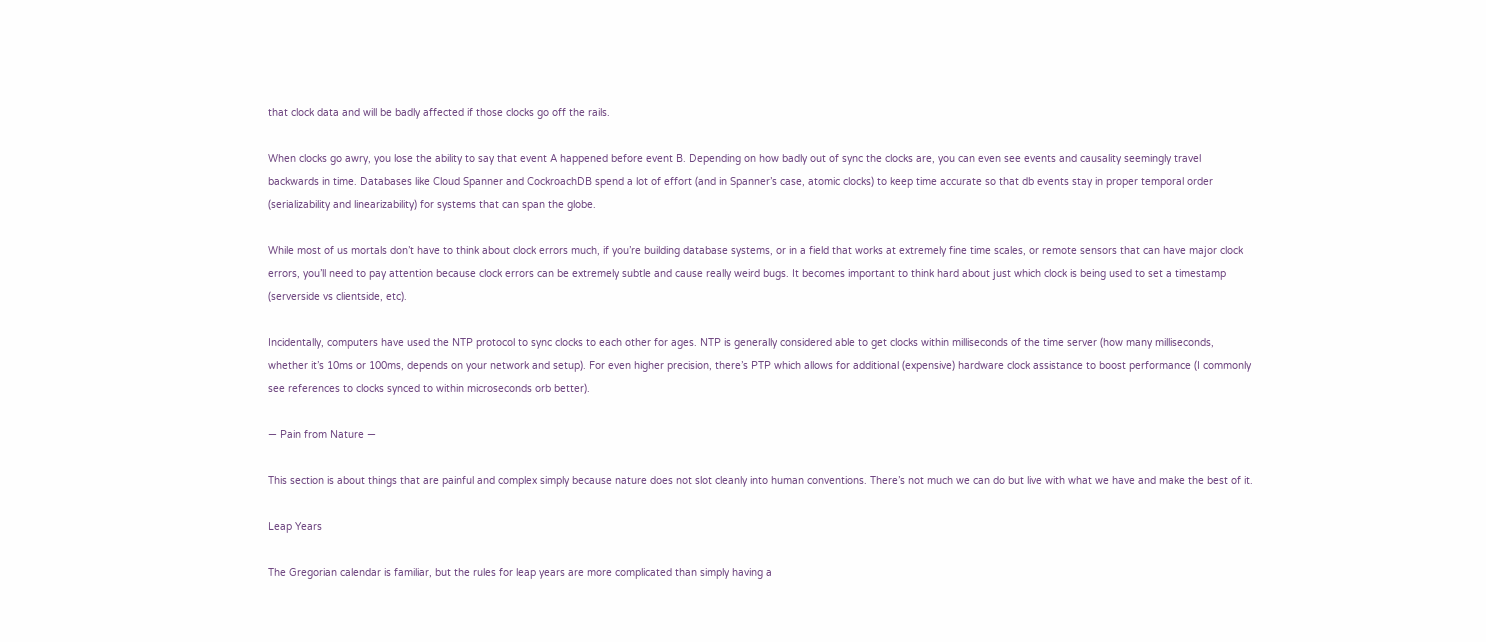that clock data and will be badly affected if those clocks go off the rails.

When clocks go awry, you lose the ability to say that event A happened before event B. Depending on how badly out of sync the clocks are, you can even see events and causality seemingly travel backwards in time. Databases like Cloud Spanner and CockroachDB spend a lot of effort (and in Spanner’s case, atomic clocks) to keep time accurate so that db events stay in proper temporal order (serializability and linearizability) for systems that can span the globe.

While most of us mortals don’t have to think about clock errors much, if you’re building database systems, or in a field that works at extremely fine time scales, or remote sensors that can have major clock errors, you’ll need to pay attention because clock errors can be extremely subtle and cause really weird bugs. It becomes important to think hard about just which clock is being used to set a timestamp (serverside vs clientside, etc).

Incidentally, computers have used the NTP protocol to sync clocks to each other for ages. NTP is generally considered able to get clocks within milliseconds of the time server (how many milliseconds, whether it’s 10ms or 100ms, depends on your network and setup). For even higher precision, there’s PTP which allows for additional (expensive) hardware clock assistance to boost performance (I commonly see references to clocks synced to within microseconds orb better).

— Pain from Nature —

This section is about things that are painful and complex simply because nature does not slot cleanly into human conventions. There’s not much we can do but live with what we have and make the best of it.

Leap Years

The Gregorian calendar is familiar, but the rules for leap years are more complicated than simply having a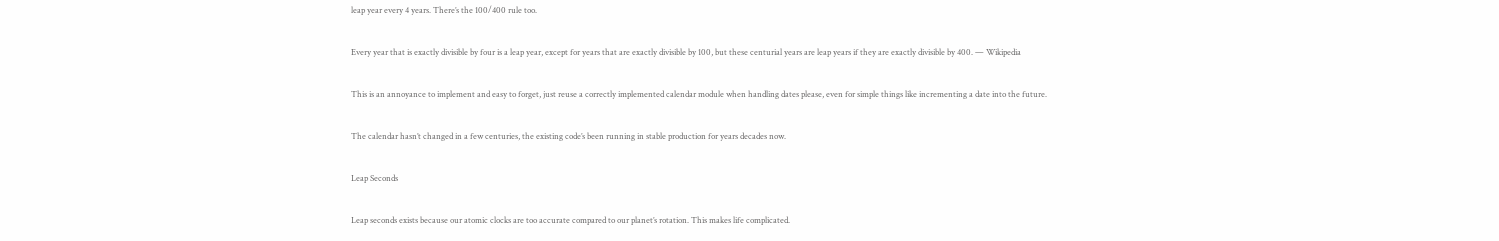leap year every 4 years. There’s the 100/400 rule too.

Every year that is exactly divisible by four is a leap year, except for years that are exactly divisible by 100, but these centurial years are leap years if they are exactly divisible by 400. — Wikipedia

This is an annoyance to implement and easy to forget, just reuse a correctly implemented calendar module when handling dates please, even for simple things like incrementing a date into the future.

The calendar hasn’t changed in a few centuries, the existing code’s been running in stable production for years decades now.

Leap Seconds

Leap seconds exists because our atomic clocks are too accurate compared to our planet’s rotation. This makes life complicated.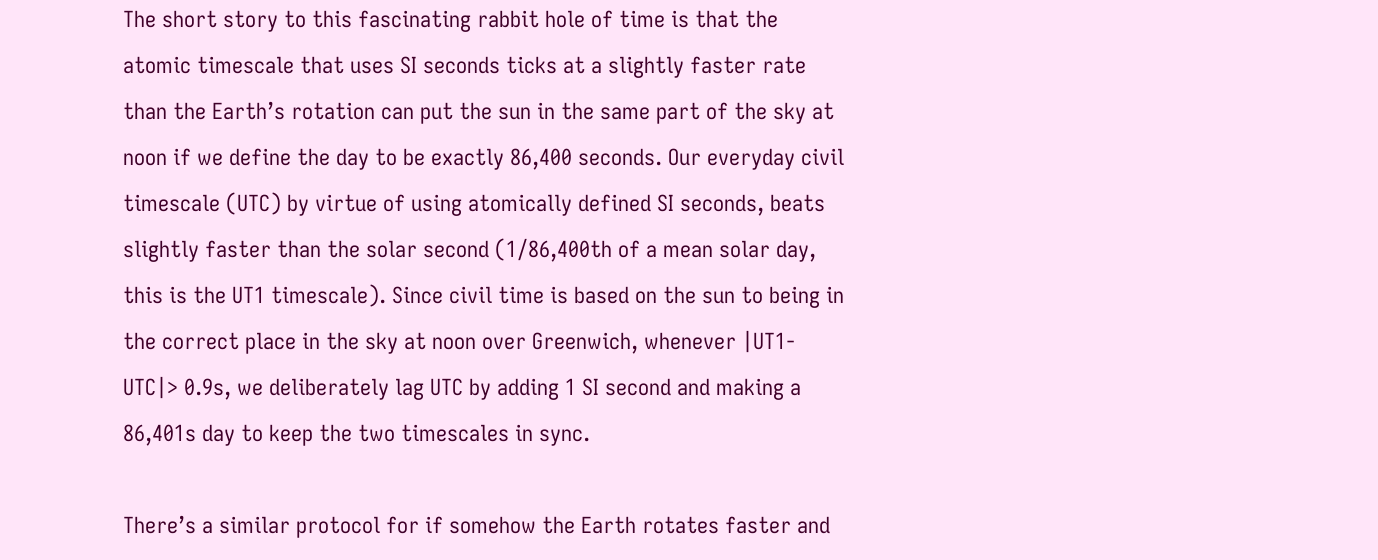The short story to this fascinating rabbit hole of time is that the atomic timescale that uses SI seconds ticks at a slightly faster rate than the Earth’s rotation can put the sun in the same part of the sky at noon if we define the day to be exactly 86,400 seconds. Our everyday civil timescale (UTC) by virtue of using atomically defined SI seconds, beats slightly faster than the solar second (1/86,400th of a mean solar day, this is the UT1 timescale). Since civil time is based on the sun to being in the correct place in the sky at noon over Greenwich, whenever |UT1-UTC|> 0.9s, we deliberately lag UTC by adding 1 SI second and making a 86,401s day to keep the two timescales in sync.

There’s a similar protocol for if somehow the Earth rotates faster and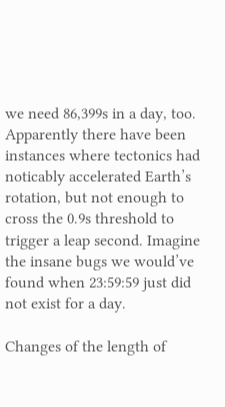we need 86,399s in a day, too. Apparently there have been instances where tectonics had noticably accelerated Earth’s rotation, but not enough to cross the 0.9s threshold to trigger a leap second. Imagine the insane bugs we would’ve found when 23:59:59 just did not exist for a day.

Changes of the length of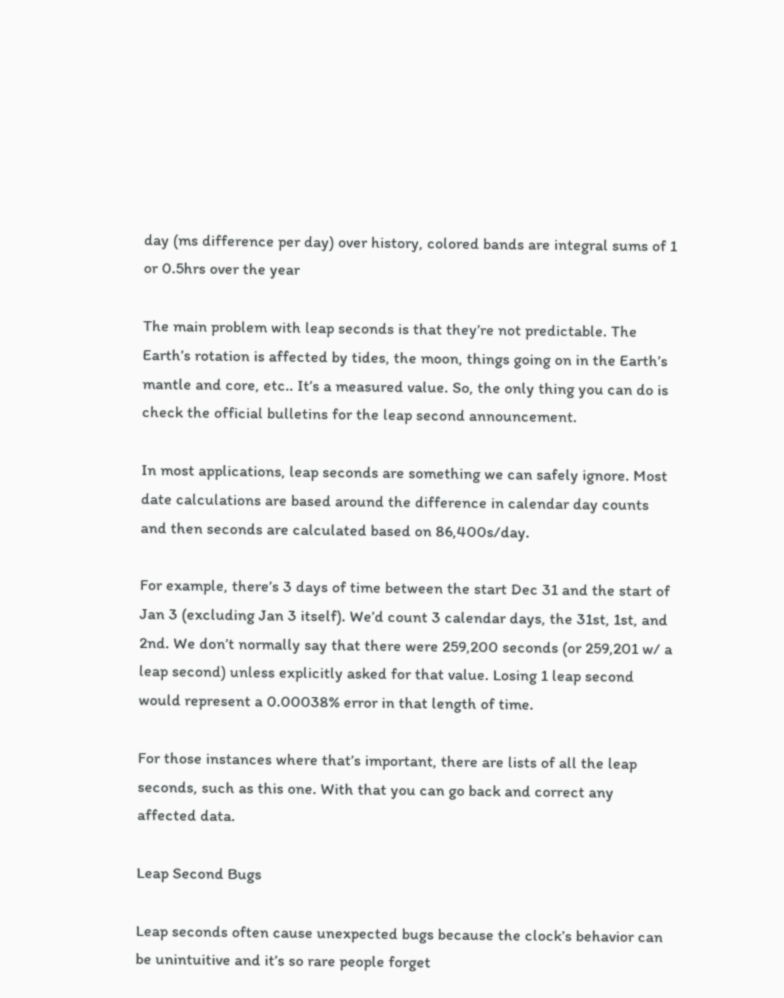day (ms difference per day) over history, colored bands are integral sums of 1 or 0.5hrs over the year

The main problem with leap seconds is that they’re not predictable. The Earth’s rotation is affected by tides, the moon, things going on in the Earth’s mantle and core, etc.. It’s a measured value. So, the only thing you can do is check the official bulletins for the leap second announcement.

In most applications, leap seconds are something we can safely ignore. Most date calculations are based around the difference in calendar day counts and then seconds are calculated based on 86,400s/day.

For example, there’s 3 days of time between the start Dec 31 and the start of Jan 3 (excluding Jan 3 itself). We’d count 3 calendar days, the 31st, 1st, and 2nd. We don’t normally say that there were 259,200 seconds (or 259,201 w/ a leap second) unless explicitly asked for that value. Losing 1 leap second would represent a 0.00038% error in that length of time.

For those instances where that’s important, there are lists of all the leap seconds, such as this one. With that you can go back and correct any affected data.

Leap Second Bugs

Leap seconds often cause unexpected bugs because the clock’s behavior can be unintuitive and it’s so rare people forget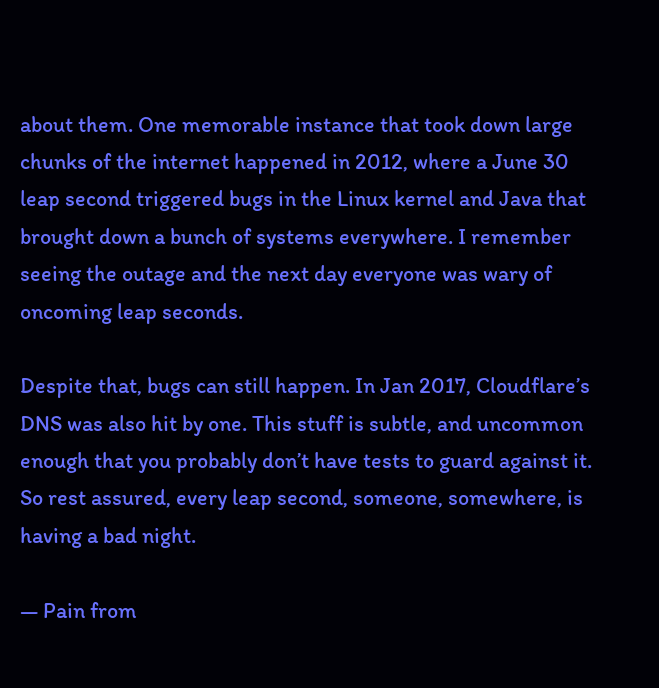about them. One memorable instance that took down large chunks of the internet happened in 2012, where a June 30 leap second triggered bugs in the Linux kernel and Java that brought down a bunch of systems everywhere. I remember seeing the outage and the next day everyone was wary of oncoming leap seconds.

Despite that, bugs can still happen. In Jan 2017, Cloudflare’s DNS was also hit by one. This stuff is subtle, and uncommon enough that you probably don’t have tests to guard against it. So rest assured, every leap second, someone, somewhere, is having a bad night.

— Pain from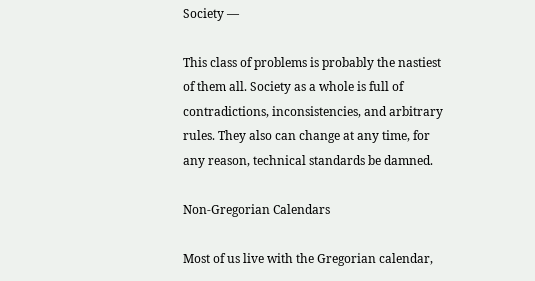Society —

This class of problems is probably the nastiest of them all. Society as a whole is full of contradictions, inconsistencies, and arbitrary rules. They also can change at any time, for any reason, technical standards be damned.

Non-Gregorian Calendars

Most of us live with the Gregorian calendar,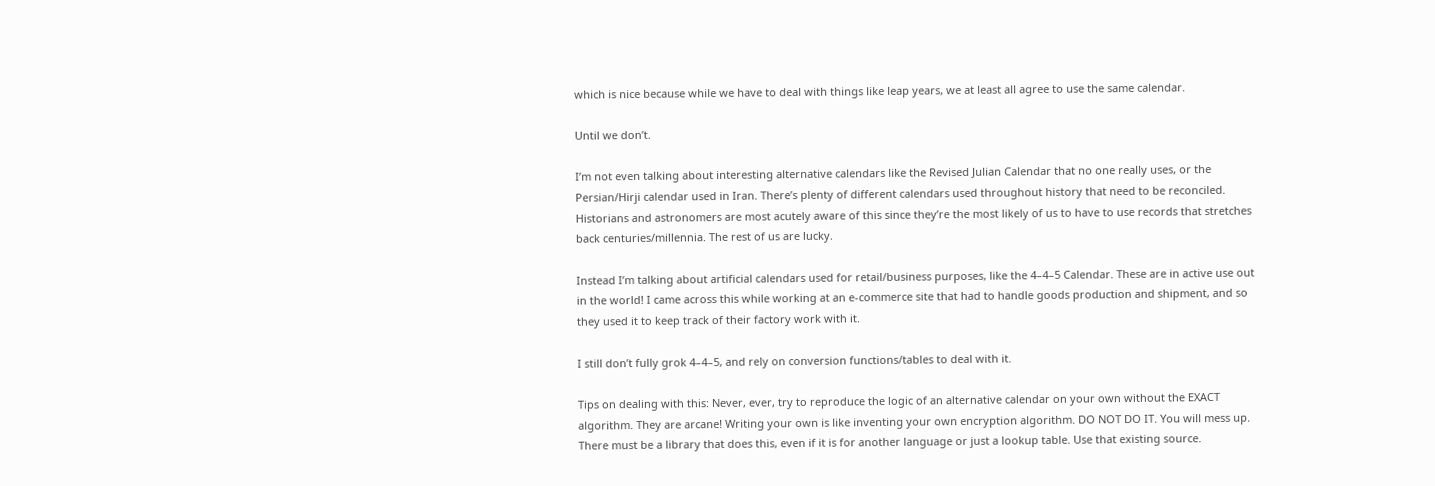which is nice because while we have to deal with things like leap years, we at least all agree to use the same calendar.

Until we don’t.

I’m not even talking about interesting alternative calendars like the Revised Julian Calendar that no one really uses, or the Persian/Hirji calendar used in Iran. There’s plenty of different calendars used throughout history that need to be reconciled. Historians and astronomers are most acutely aware of this since they’re the most likely of us to have to use records that stretches back centuries/millennia. The rest of us are lucky.

Instead I’m talking about artificial calendars used for retail/business purposes, like the 4–4–5 Calendar. These are in active use out in the world! I came across this while working at an e-commerce site that had to handle goods production and shipment, and so they used it to keep track of their factory work with it.

I still don’t fully grok 4–4–5, and rely on conversion functions/tables to deal with it.

Tips on dealing with this: Never, ever, try to reproduce the logic of an alternative calendar on your own without the EXACT algorithm. They are arcane! Writing your own is like inventing your own encryption algorithm. DO NOT DO IT. You will mess up. There must be a library that does this, even if it is for another language or just a lookup table. Use that existing source.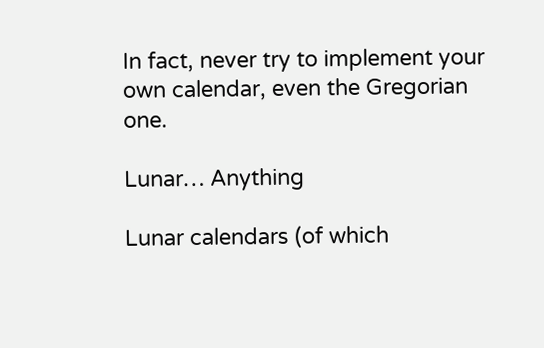In fact, never try to implement your own calendar, even the Gregorian one.

Lunar… Anything

Lunar calendars (of which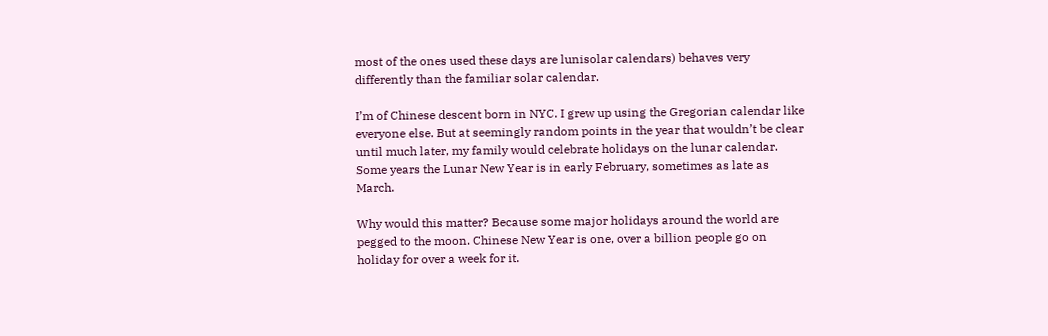most of the ones used these days are lunisolar calendars) behaves very differently than the familiar solar calendar.

I’m of Chinese descent born in NYC. I grew up using the Gregorian calendar like everyone else. But at seemingly random points in the year that wouldn’t be clear until much later, my family would celebrate holidays on the lunar calendar. Some years the Lunar New Year is in early February, sometimes as late as March.

Why would this matter? Because some major holidays around the world are pegged to the moon. Chinese New Year is one, over a billion people go on holiday for over a week for it.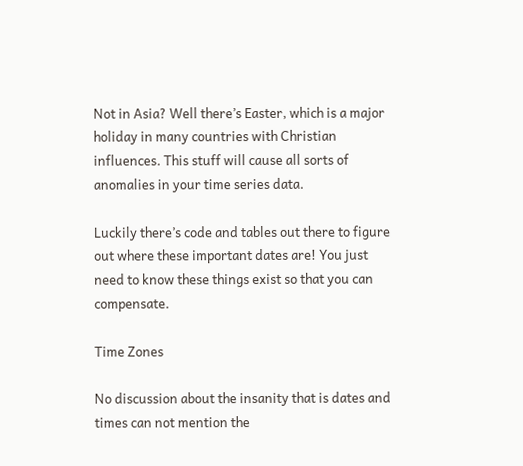Not in Asia? Well there’s Easter, which is a major holiday in many countries with Christian influences. This stuff will cause all sorts of anomalies in your time series data.

Luckily there’s code and tables out there to figure out where these important dates are! You just need to know these things exist so that you can compensate.

Time Zones

No discussion about the insanity that is dates and times can not mention the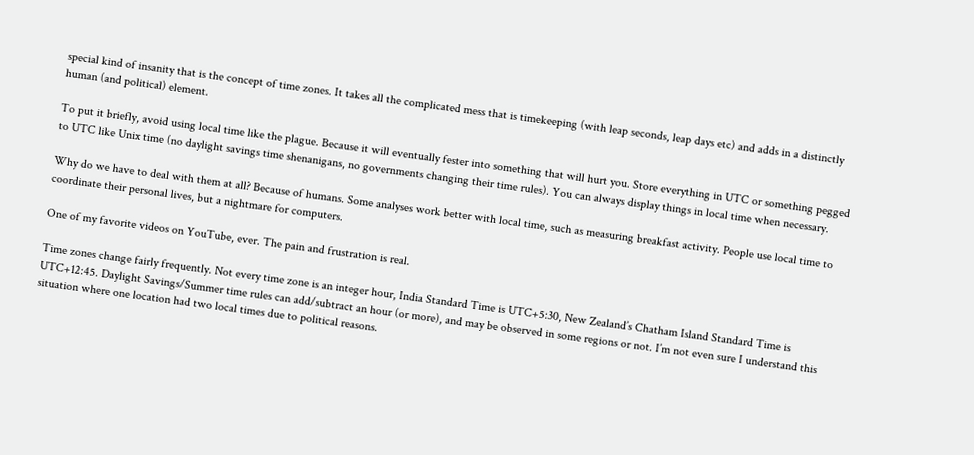special kind of insanity that is the concept of time zones. It takes all the complicated mess that is timekeeping (with leap seconds, leap days etc) and adds in a distinctly human (and political) element.

To put it briefly, avoid using local time like the plague. Because it will eventually fester into something that will hurt you. Store everything in UTC or something pegged to UTC like Unix time (no daylight savings time shenanigans, no governments changing their time rules). You can always display things in local time when necessary.

Why do we have to deal with them at all? Because of humans. Some analyses work better with local time, such as measuring breakfast activity. People use local time to coordinate their personal lives, but a nightmare for computers.

One of my favorite videos on YouTube, ever. The pain and frustration is real.

Time zones change fairly frequently. Not every time zone is an integer hour, India Standard Time is UTC+5:30, New Zealand’s Chatham Island Standard Time is UTC+12:45. Daylight Savings/Summer time rules can add/subtract an hour (or more), and may be observed in some regions or not. I’m not even sure I understand this situation where one location had two local times due to political reasons.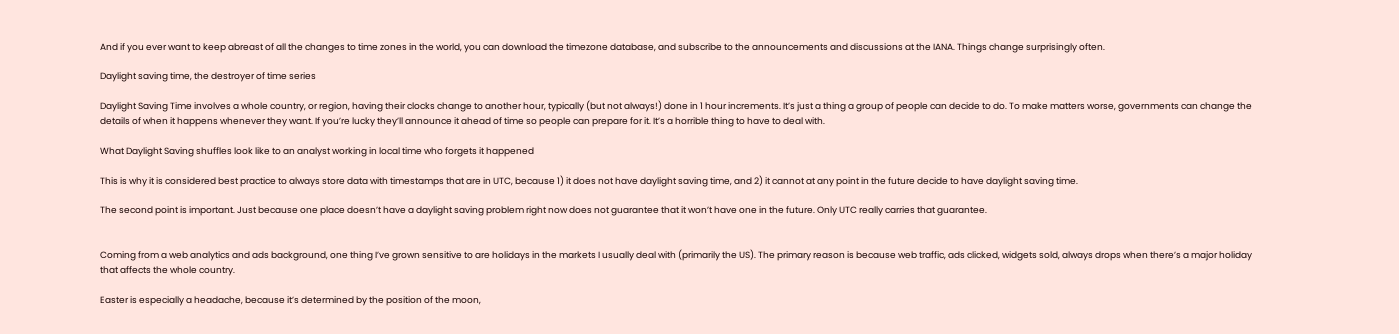And if you ever want to keep abreast of all the changes to time zones in the world, you can download the timezone database, and subscribe to the announcements and discussions at the IANA. Things change surprisingly often.

Daylight saving time, the destroyer of time series

Daylight Saving Time involves a whole country, or region, having their clocks change to another hour, typically (but not always!) done in 1 hour increments. It’s just a thing a group of people can decide to do. To make matters worse, governments can change the details of when it happens whenever they want. If you’re lucky they’ll announce it ahead of time so people can prepare for it. It’s a horrible thing to have to deal with.

What Daylight Saving shuffles look like to an analyst working in local time who forgets it happened

This is why it is considered best practice to always store data with timestamps that are in UTC, because 1) it does not have daylight saving time, and 2) it cannot at any point in the future decide to have daylight saving time.

The second point is important. Just because one place doesn’t have a daylight saving problem right now does not guarantee that it won’t have one in the future. Only UTC really carries that guarantee.


Coming from a web analytics and ads background, one thing I’ve grown sensitive to are holidays in the markets I usually deal with (primarily the US). The primary reason is because web traffic, ads clicked, widgets sold, always drops when there’s a major holiday that affects the whole country.

Easter is especially a headache, because it’s determined by the position of the moon,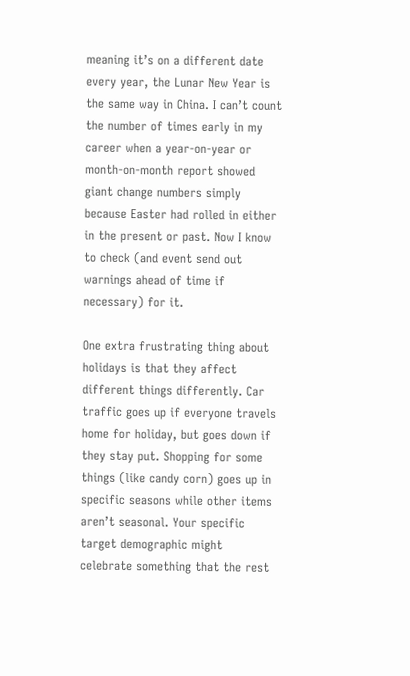meaning it’s on a different date every year, the Lunar New Year is the same way in China. I can’t count the number of times early in my career when a year-on-year or month-on-month report showed giant change numbers simply because Easter had rolled in either in the present or past. Now I know to check (and event send out warnings ahead of time if necessary) for it.

One extra frustrating thing about holidays is that they affect different things differently. Car traffic goes up if everyone travels home for holiday, but goes down if they stay put. Shopping for some things (like candy corn) goes up in specific seasons while other items aren’t seasonal. Your specific target demographic might celebrate something that the rest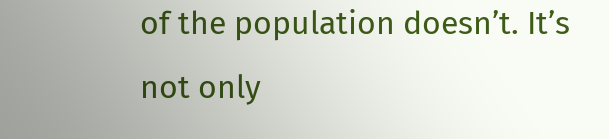of the population doesn’t. It’s not only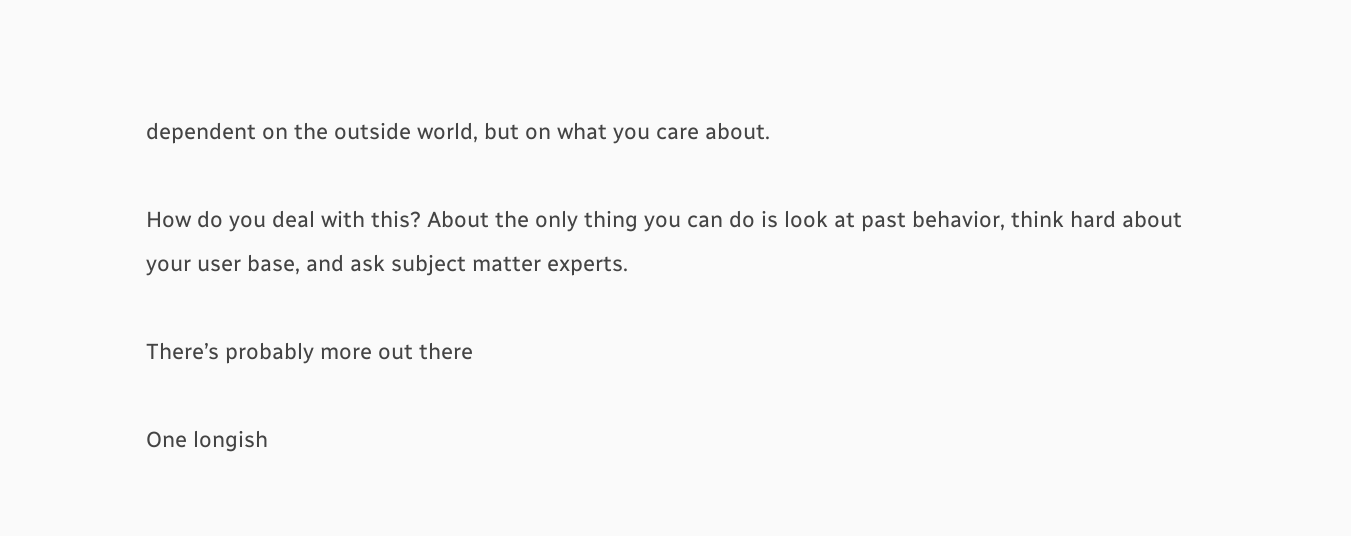dependent on the outside world, but on what you care about.

How do you deal with this? About the only thing you can do is look at past behavior, think hard about your user base, and ask subject matter experts.

There’s probably more out there

One longish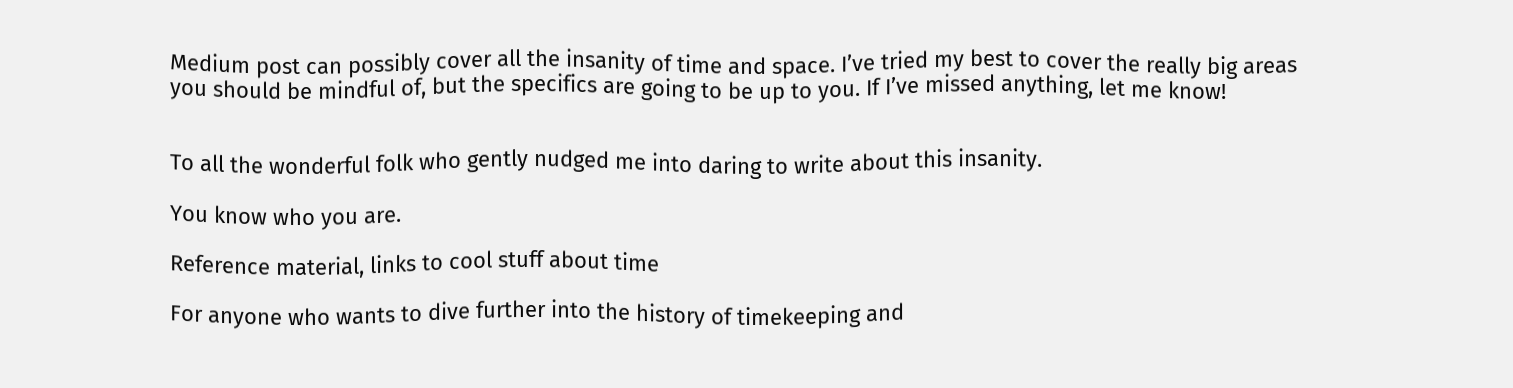Medium post can possibly cover all the insanity of time and space. I’ve tried my best to cover the really big areas you should be mindful of, but the specifics are going to be up to you. If I’ve missed anything, let me know!


To all the wonderful folk who gently nudged me into daring to write about this insanity.

You know who you are.

Reference material, links to cool stuff about time

For anyone who wants to dive further into the history of timekeeping and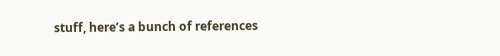stuff, here’s a bunch of references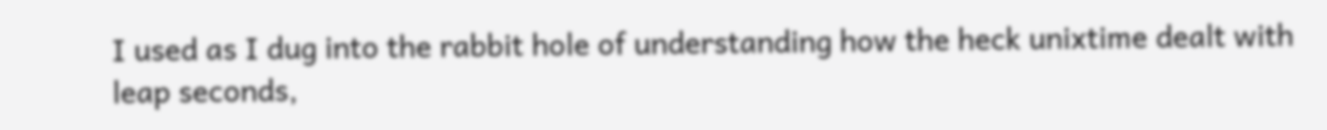I used as I dug into the rabbit hole of understanding how the heck unixtime dealt with leap seconds,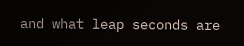and what leap seconds are